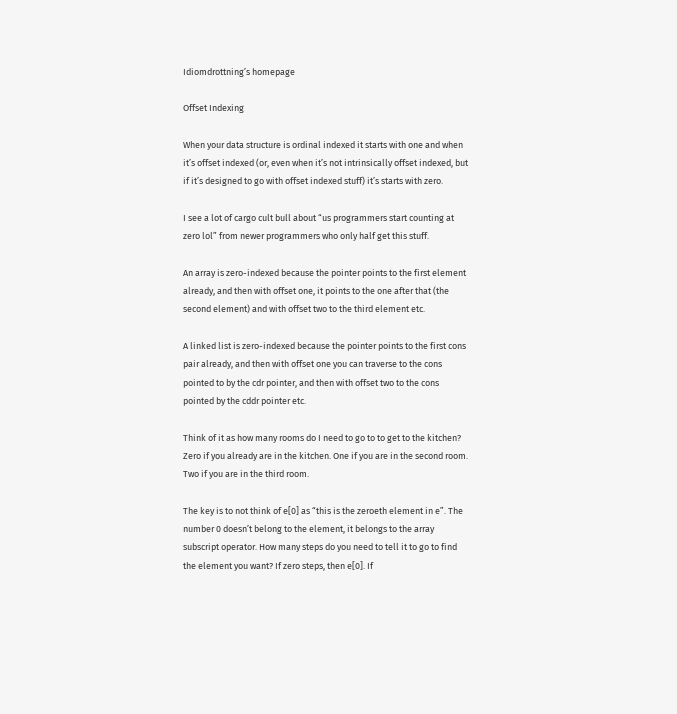Idiomdrottning’s homepage

Offset Indexing

When your data structure is ordinal indexed it starts with one and when it’s offset indexed (or, even when it’s not intrinsically offset indexed, but if it’s designed to go with offset indexed stuff) it’s starts with zero.

I see a lot of cargo cult bull about “us programmers start counting at zero lol” from newer programmers who only half get this stuff.

An array is zero-indexed because the pointer points to the first element already, and then with offset one, it points to the one after that (the second element) and with offset two to the third element etc.

A linked list is zero-indexed because the pointer points to the first cons pair already, and then with offset one you can traverse to the cons pointed to by the cdr pointer, and then with offset two to the cons pointed by the cddr pointer etc.

Think of it as how many rooms do I need to go to to get to the kitchen? Zero if you already are in the kitchen. One if you are in the second room. Two if you are in the third room.

The key is to not think of e[0] as “this is the zeroeth element in e”. The number 0 doesn’t belong to the element, it belongs to the array subscript operator. How many steps do you need to tell it to go to find the element you want? If zero steps, then e[0]. If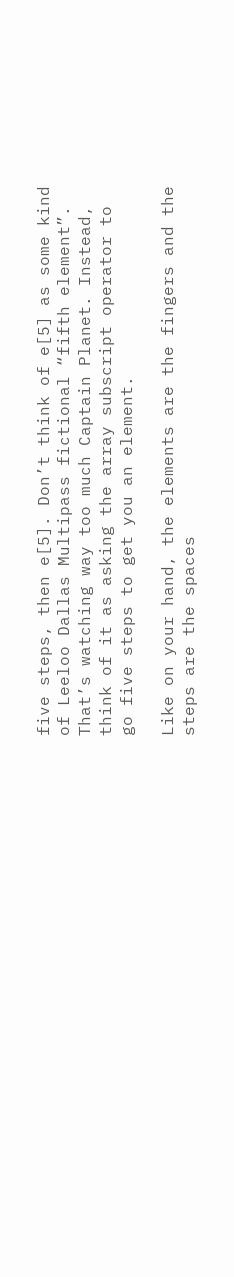five steps, then e[5]. Don’t think of e[5] as some kind of Leeloo Dallas Multipass fictional “fifth element”. That’s watching way too much Captain Planet. Instead, think of it as asking the array subscript operator to go five steps to get you an element.

Like on your hand, the elements are the fingers and the steps are the spaces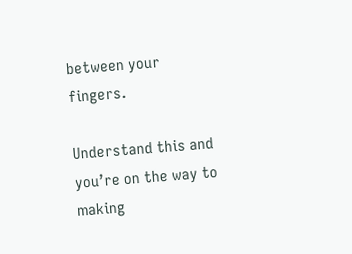between your fingers.

Understand this and you’re on the way to making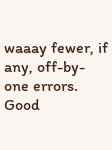waaay fewer, if any, off-by-one errors. Good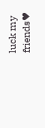luck my friends♥